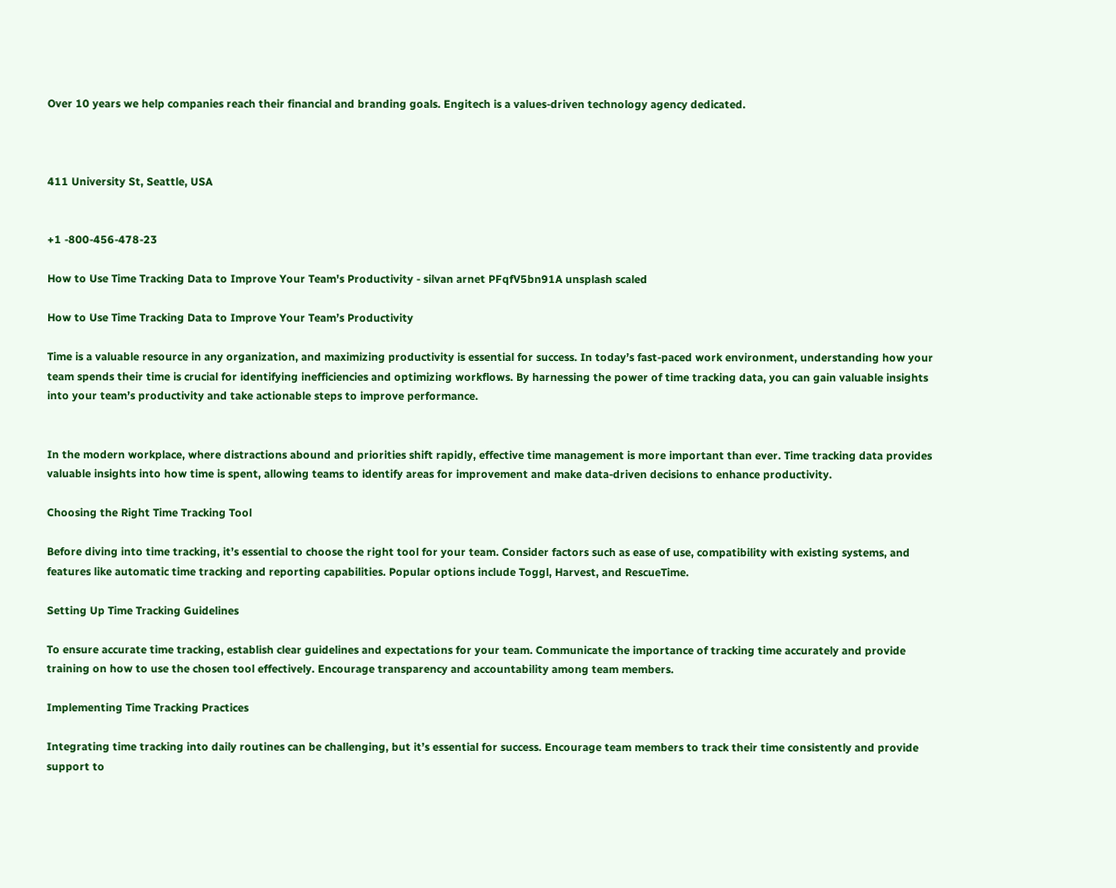Over 10 years we help companies reach their financial and branding goals. Engitech is a values-driven technology agency dedicated.



411 University St, Seattle, USA


+1 -800-456-478-23

How to Use Time Tracking Data to Improve Your Team's Productivity - silvan arnet PFqfV5bn91A unsplash scaled

How to Use Time Tracking Data to Improve Your Team’s Productivity

Time is a valuable resource in any organization, and maximizing productivity is essential for success. In today’s fast-paced work environment, understanding how your team spends their time is crucial for identifying inefficiencies and optimizing workflows. By harnessing the power of time tracking data, you can gain valuable insights into your team’s productivity and take actionable steps to improve performance.


In the modern workplace, where distractions abound and priorities shift rapidly, effective time management is more important than ever. Time tracking data provides valuable insights into how time is spent, allowing teams to identify areas for improvement and make data-driven decisions to enhance productivity.

Choosing the Right Time Tracking Tool

Before diving into time tracking, it’s essential to choose the right tool for your team. Consider factors such as ease of use, compatibility with existing systems, and features like automatic time tracking and reporting capabilities. Popular options include Toggl, Harvest, and RescueTime.

Setting Up Time Tracking Guidelines

To ensure accurate time tracking, establish clear guidelines and expectations for your team. Communicate the importance of tracking time accurately and provide training on how to use the chosen tool effectively. Encourage transparency and accountability among team members.

Implementing Time Tracking Practices

Integrating time tracking into daily routines can be challenging, but it’s essential for success. Encourage team members to track their time consistently and provide support to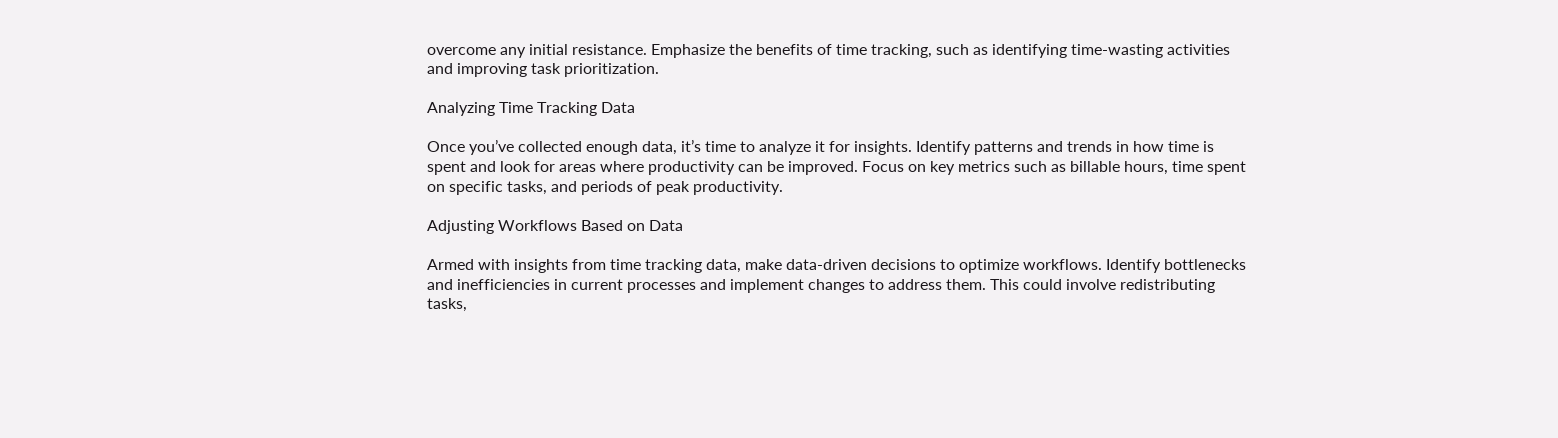overcome any initial resistance. Emphasize the benefits of time tracking, such as identifying time-wasting activities and improving task prioritization.

Analyzing Time Tracking Data

Once you’ve collected enough data, it’s time to analyze it for insights. Identify patterns and trends in how time is spent and look for areas where productivity can be improved. Focus on key metrics such as billable hours, time spent on specific tasks, and periods of peak productivity.

Adjusting Workflows Based on Data

Armed with insights from time tracking data, make data-driven decisions to optimize workflows. Identify bottlenecks and inefficiencies in current processes and implement changes to address them. This could involve redistributing tasks,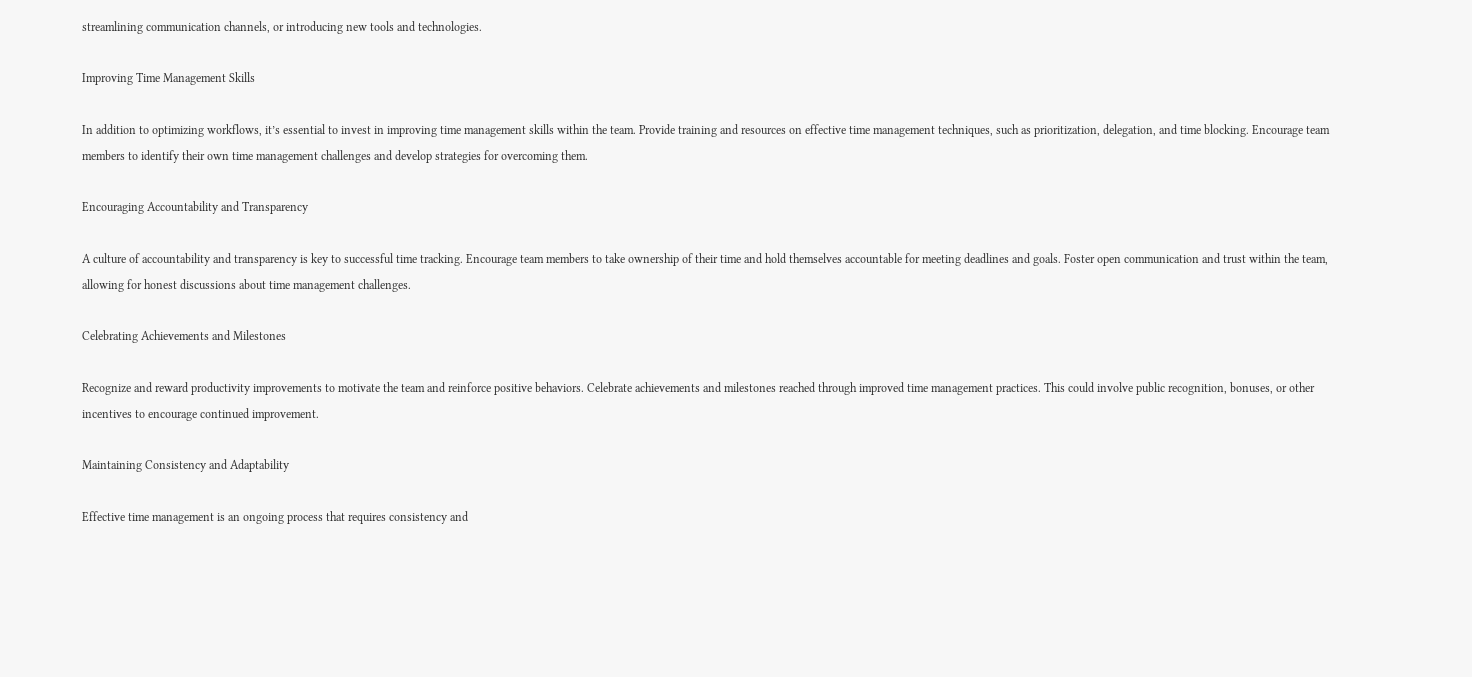streamlining communication channels, or introducing new tools and technologies.

Improving Time Management Skills

In addition to optimizing workflows, it’s essential to invest in improving time management skills within the team. Provide training and resources on effective time management techniques, such as prioritization, delegation, and time blocking. Encourage team members to identify their own time management challenges and develop strategies for overcoming them.

Encouraging Accountability and Transparency

A culture of accountability and transparency is key to successful time tracking. Encourage team members to take ownership of their time and hold themselves accountable for meeting deadlines and goals. Foster open communication and trust within the team, allowing for honest discussions about time management challenges.

Celebrating Achievements and Milestones

Recognize and reward productivity improvements to motivate the team and reinforce positive behaviors. Celebrate achievements and milestones reached through improved time management practices. This could involve public recognition, bonuses, or other incentives to encourage continued improvement.

Maintaining Consistency and Adaptability

Effective time management is an ongoing process that requires consistency and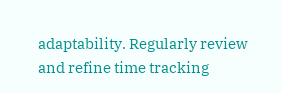adaptability. Regularly review and refine time tracking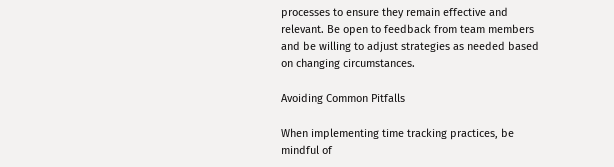processes to ensure they remain effective and relevant. Be open to feedback from team members and be willing to adjust strategies as needed based on changing circumstances.

Avoiding Common Pitfalls

When implementing time tracking practices, be mindful of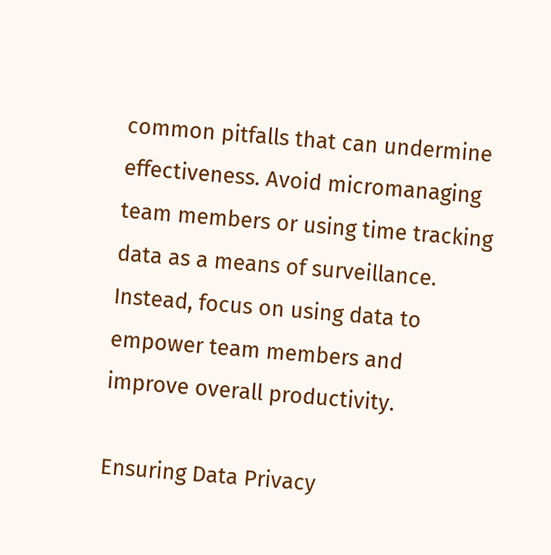common pitfalls that can undermine effectiveness. Avoid micromanaging team members or using time tracking data as a means of surveillance. Instead, focus on using data to empower team members and improve overall productivity.

Ensuring Data Privacy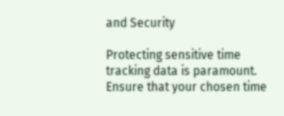and Security

Protecting sensitive time tracking data is paramount. Ensure that your chosen time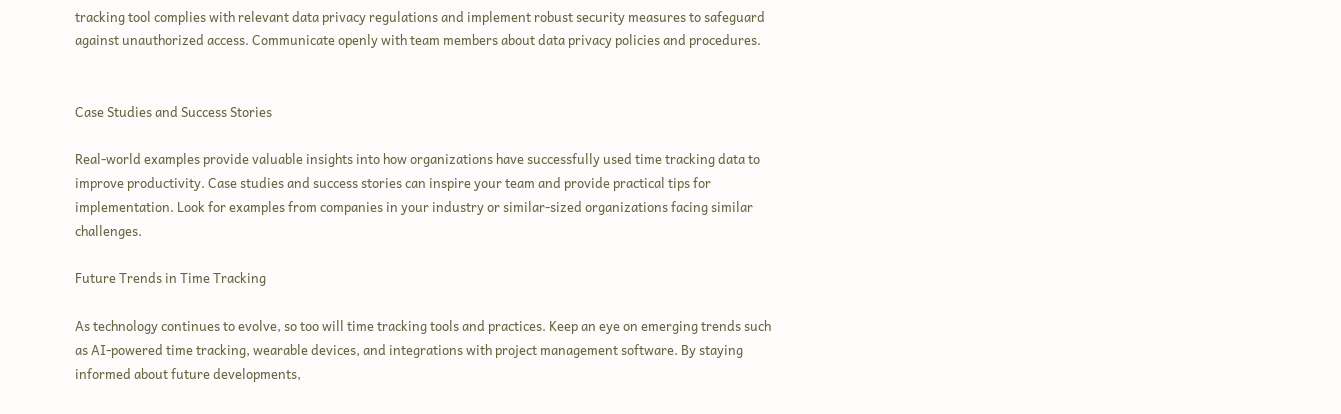tracking tool complies with relevant data privacy regulations and implement robust security measures to safeguard against unauthorized access. Communicate openly with team members about data privacy policies and procedures.


Case Studies and Success Stories

Real-world examples provide valuable insights into how organizations have successfully used time tracking data to improve productivity. Case studies and success stories can inspire your team and provide practical tips for implementation. Look for examples from companies in your industry or similar-sized organizations facing similar challenges.

Future Trends in Time Tracking

As technology continues to evolve, so too will time tracking tools and practices. Keep an eye on emerging trends such as AI-powered time tracking, wearable devices, and integrations with project management software. By staying informed about future developments,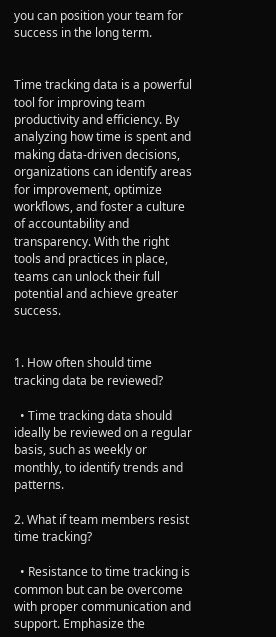you can position your team for success in the long term.


Time tracking data is a powerful tool for improving team productivity and efficiency. By analyzing how time is spent and making data-driven decisions, organizations can identify areas for improvement, optimize workflows, and foster a culture of accountability and transparency. With the right tools and practices in place, teams can unlock their full potential and achieve greater success.


1. How often should time tracking data be reviewed?

  • Time tracking data should ideally be reviewed on a regular basis, such as weekly or monthly, to identify trends and patterns.

2. What if team members resist time tracking?

  • Resistance to time tracking is common but can be overcome with proper communication and support. Emphasize the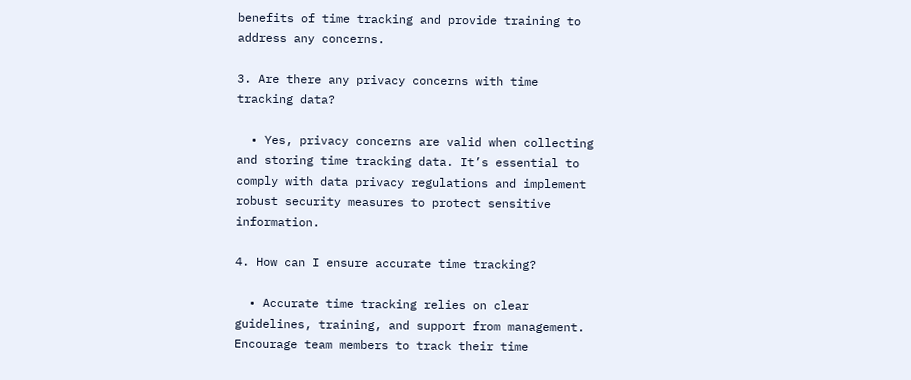benefits of time tracking and provide training to address any concerns.

3. Are there any privacy concerns with time tracking data?

  • Yes, privacy concerns are valid when collecting and storing time tracking data. It’s essential to comply with data privacy regulations and implement robust security measures to protect sensitive information.

4. How can I ensure accurate time tracking?

  • Accurate time tracking relies on clear guidelines, training, and support from management. Encourage team members to track their time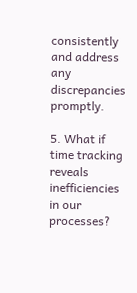consistently and address any discrepancies promptly.

5. What if time tracking reveals inefficiencies in our processes?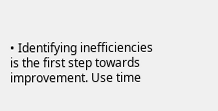• Identifying inefficiencies is the first step towards improvement. Use time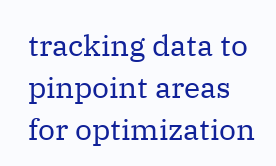tracking data to pinpoint areas for optimization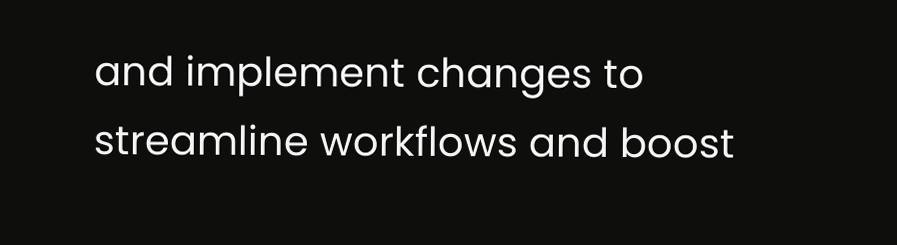and implement changes to streamline workflows and boost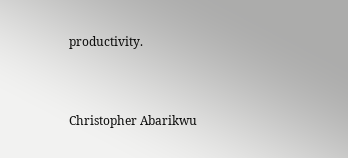productivity.



Christopher Abarikwu